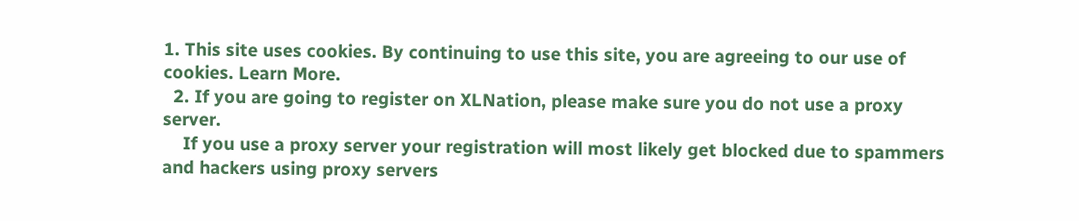1. This site uses cookies. By continuing to use this site, you are agreeing to our use of cookies. Learn More.
  2. If you are going to register on XLNation, please make sure you do not use a proxy server.
    If you use a proxy server your registration will most likely get blocked due to spammers and hackers using proxy servers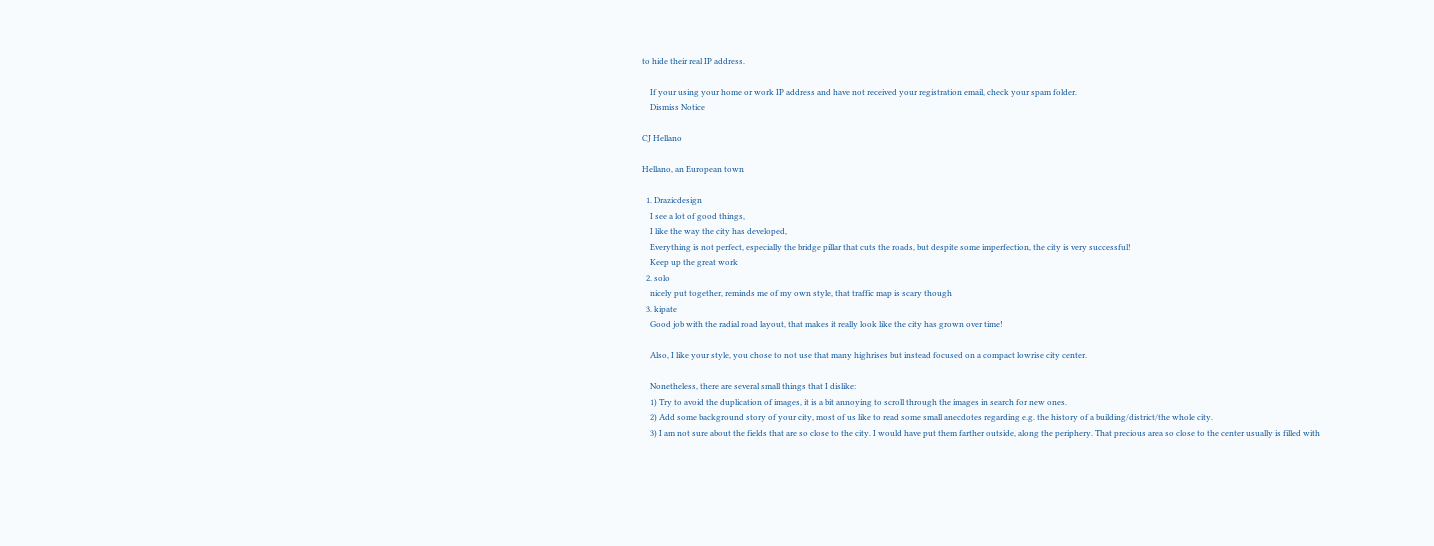to hide their real IP address.

    If your using your home or work IP address and have not received your registration email, check your spam folder.
    Dismiss Notice

CJ Hellano

Hellano, an European town

  1. Drazicdesign
    I see a lot of good things,
    I like the way the city has developed,
    Everything is not perfect, especially the bridge pillar that cuts the roads, but despite some imperfection, the city is very successful!
    Keep up the great work
  2. solo
    nicely put together, reminds me of my own style, that traffic map is scary though
  3. kipate
    Good job with the radial road layout, that makes it really look like the city has grown over time!

    Also, I like your style, you chose to not use that many highrises but instead focused on a compact lowrise city center.

    Nonetheless, there are several small things that I dislike:
    1) Try to avoid the duplication of images, it is a bit annoying to scroll through the images in search for new ones.
    2) Add some background story of your city, most of us like to read some small anecdotes regarding e.g. the history of a building/district/the whole city.
    3) I am not sure about the fields that are so close to the city. I would have put them farther outside, along the periphery. That precious area so close to the center usually is filled with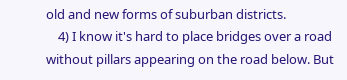old and new forms of suburban districts.
    4) I know it's hard to place bridges over a road without pillars appearing on the road below. But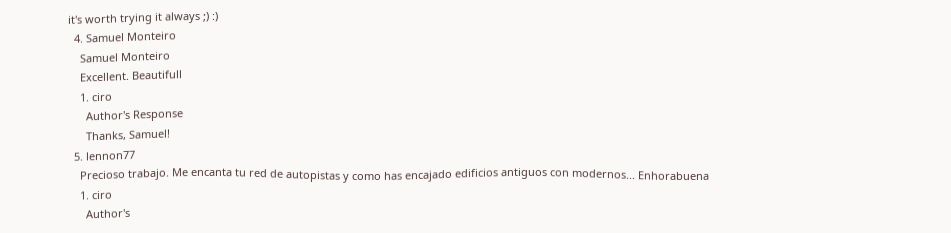it's worth trying it always ;) :)
  4. Samuel Monteiro
    Samuel Monteiro
    Excellent. Beautifull
    1. ciro
      Author's Response
      Thanks, Samuel!
  5. lennon77
    Precioso trabajo. Me encanta tu red de autopistas y como has encajado edificios antiguos con modernos... Enhorabuena
    1. ciro
      Author's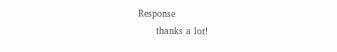Response
      thanks a lot!